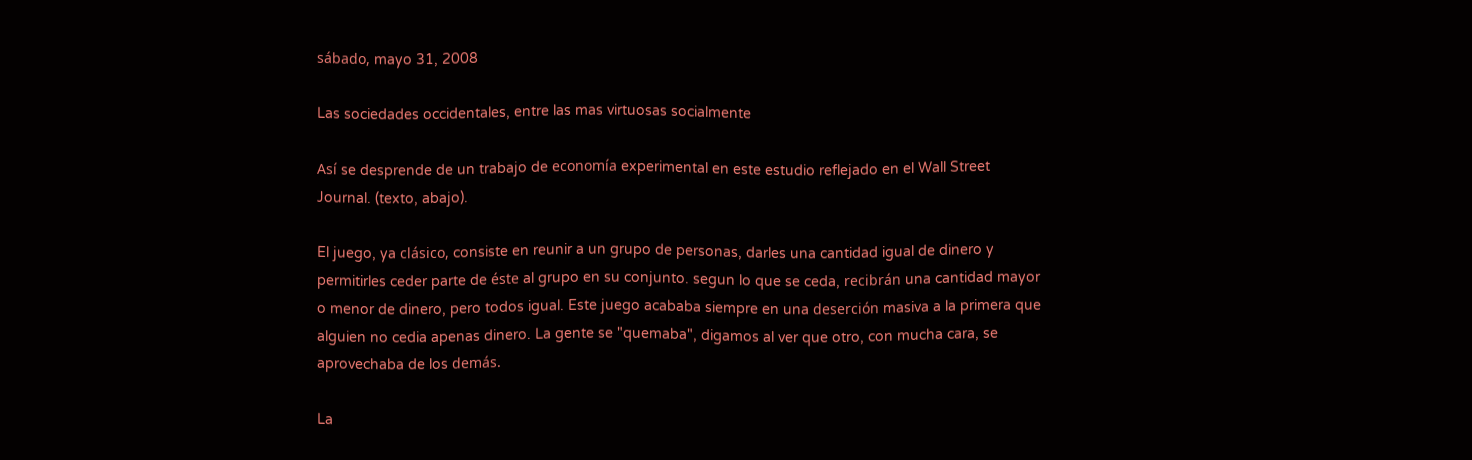sábado, mayo 31, 2008

Las sociedades occidentales, entre las mas virtuosas socialmente

Así se desprende de un trabajo de economía experimental en este estudio reflejado en el Wall Street Journal. (texto, abajo).

El juego, ya clásico, consiste en reunir a un grupo de personas, darles una cantidad igual de dinero y permitirles ceder parte de éste al grupo en su conjunto. segun lo que se ceda, recibrán una cantidad mayor o menor de dinero, pero todos igual. Este juego acababa siempre en una deserción masiva a la primera que alguien no cedia apenas dinero. La gente se "quemaba", digamos al ver que otro, con mucha cara, se aprovechaba de los demás.

La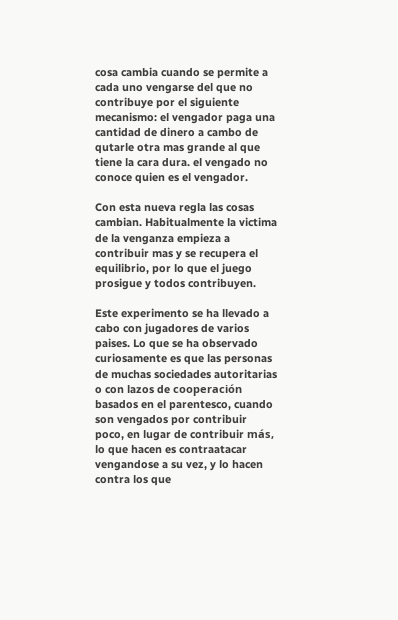cosa cambia cuando se permite a cada uno vengarse del que no contribuye por el siguiente mecanismo: el vengador paga una cantidad de dinero a cambo de qutarle otra mas grande al que tiene la cara dura. el vengado no conoce quien es el vengador.

Con esta nueva regla las cosas cambian. Habitualmente la victima de la venganza empieza a contribuir mas y se recupera el equilibrio, por lo que el juego prosigue y todos contribuyen.

Este experimento se ha llevado a cabo con jugadores de varios paises. Lo que se ha observado curiosamente es que las personas de muchas sociedades autoritarias o con lazos de cooperación basados en el parentesco, cuando son vengados por contribuir poco, en lugar de contribuir más, lo que hacen es contraatacar vengandose a su vez, y lo hacen contra los que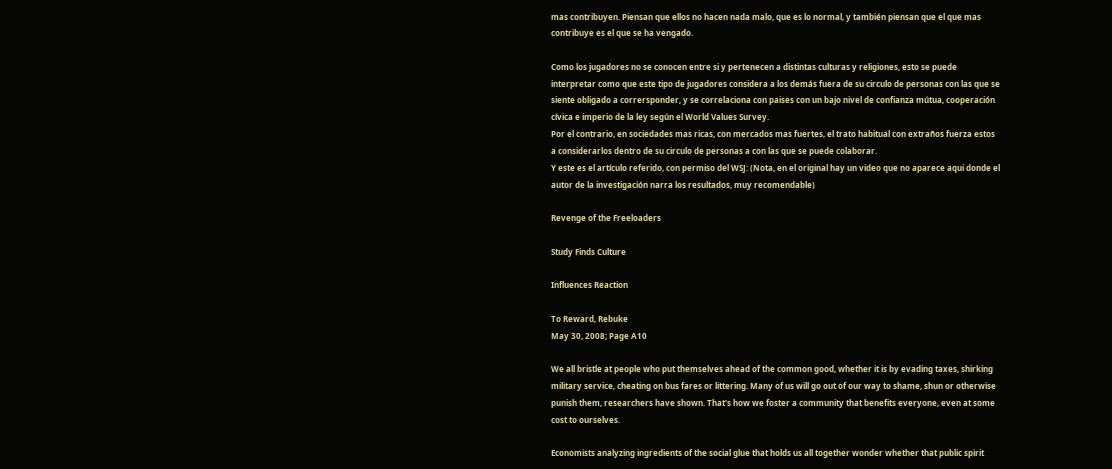mas contribuyen. Piensan que ellos no hacen nada malo, que es lo normal, y también piensan que el que mas contribuye es el que se ha vengado.

Como los jugadores no se conocen entre si y pertenecen a distintas culturas y religiones, esto se puede interpretar como que este tipo de jugadores considera a los demás fuera de su circulo de personas con las que se siente obligado a corrersponder, y se correlaciona con paises con un bajo nivel de confianza mútua, cooperación cívica e imperio de la ley según el World Values Survey.
Por el contrario, en sociedades mas ricas, con mercados mas fuertes, el trato habitual con extraños fuerza estos a considerarlos dentro de su circulo de personas a con las que se puede colaborar.
Y este es el artículo referido, con permiso del WSJ: (Nota, en el original hay un video que no aparece aqui donde el autor de la investigación narra los resultados, muy recomendable)

Revenge of the Freeloaders

Study Finds Culture

Influences Reaction

To Reward, Rebuke
May 30, 2008; Page A10

We all bristle at people who put themselves ahead of the common good, whether it is by evading taxes, shirking military service, cheating on bus fares or littering. Many of us will go out of our way to shame, shun or otherwise punish them, researchers have shown. That's how we foster a community that benefits everyone, even at some cost to ourselves.

Economists analyzing ingredients of the social glue that holds us all together wonder whether that public spirit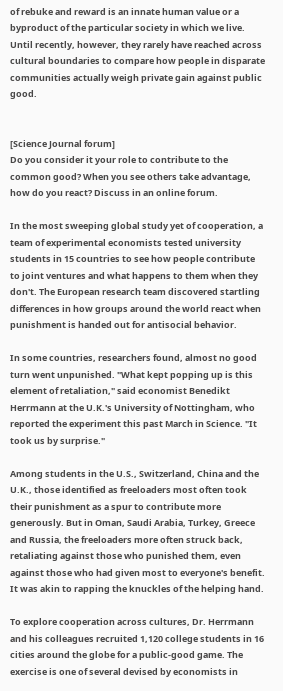of rebuke and reward is an innate human value or a byproduct of the particular society in which we live. Until recently, however, they rarely have reached across cultural boundaries to compare how people in disparate communities actually weigh private gain against public good.


[Science Journal forum]
Do you consider it your role to contribute to the common good? When you see others take advantage, how do you react? Discuss in an online forum.

In the most sweeping global study yet of cooperation, a team of experimental economists tested university students in 15 countries to see how people contribute to joint ventures and what happens to them when they don't. The European research team discovered startling differences in how groups around the world react when punishment is handed out for antisocial behavior.

In some countries, researchers found, almost no good turn went unpunished. "What kept popping up is this element of retaliation," said economist Benedikt Herrmann at the U.K.'s University of Nottingham, who reported the experiment this past March in Science. "It took us by surprise."

Among students in the U.S., Switzerland, China and the U.K., those identified as freeloaders most often took their punishment as a spur to contribute more generously. But in Oman, Saudi Arabia, Turkey, Greece and Russia, the freeloaders more often struck back, retaliating against those who punished them, even against those who had given most to everyone's benefit. It was akin to rapping the knuckles of the helping hand.

To explore cooperation across cultures, Dr. Herrmann and his colleagues recruited 1,120 college students in 16 cities around the globe for a public-good game. The exercise is one of several devised by economists in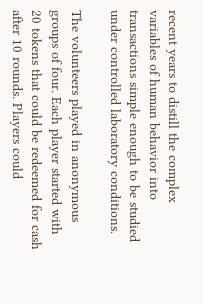recent years to distill the complex variables of human behavior into transactions simple enough to be studied under controlled laboratory conditions.

The volunteers played in anonymous groups of four. Each player started with 20 tokens that could be redeemed for cash after 10 rounds. Players could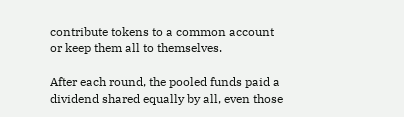contribute tokens to a common account or keep them all to themselves.

After each round, the pooled funds paid a dividend shared equally by all, even those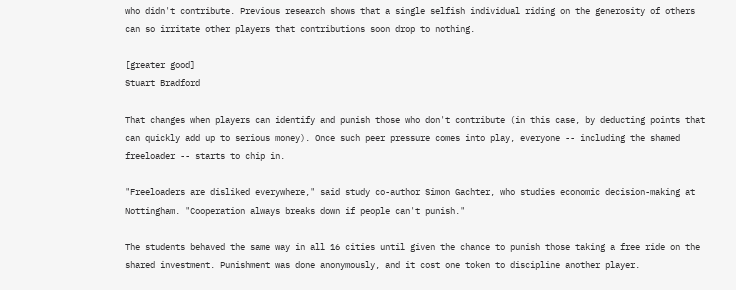who didn't contribute. Previous research shows that a single selfish individual riding on the generosity of others can so irritate other players that contributions soon drop to nothing.

[greater good]
Stuart Bradford

That changes when players can identify and punish those who don't contribute (in this case, by deducting points that can quickly add up to serious money). Once such peer pressure comes into play, everyone -- including the shamed freeloader -- starts to chip in.

"Freeloaders are disliked everywhere," said study co-author Simon Gachter, who studies economic decision-making at Nottingham. "Cooperation always breaks down if people can't punish."

The students behaved the same way in all 16 cities until given the chance to punish those taking a free ride on the shared investment. Punishment was done anonymously, and it cost one token to discipline another player.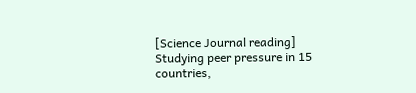[Science Journal reading]
Studying peer pressure in 15 countries,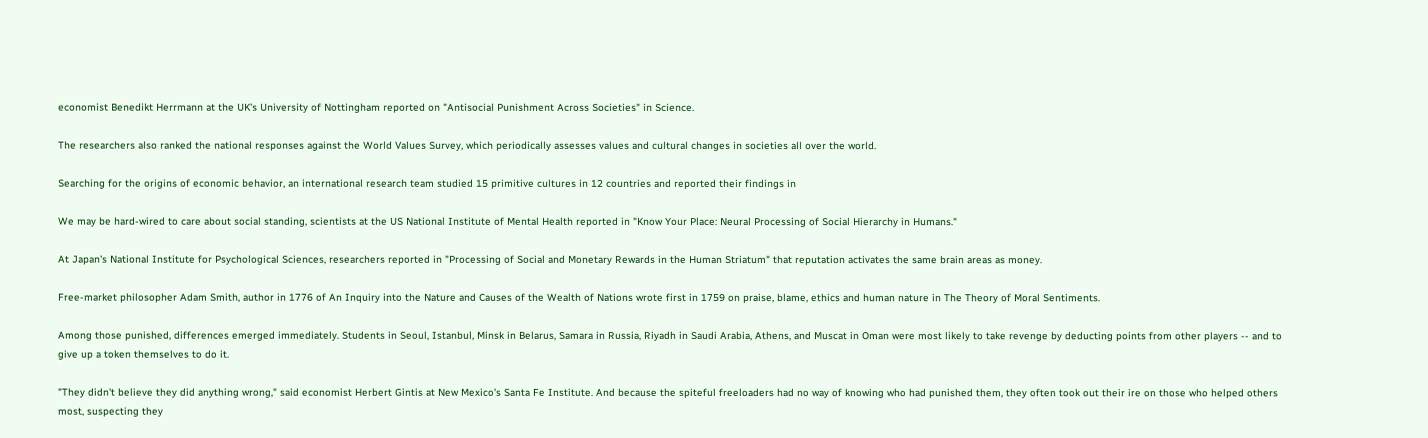economist Benedikt Herrmann at the UK's University of Nottingham reported on "Antisocial Punishment Across Societies" in Science.

The researchers also ranked the national responses against the World Values Survey, which periodically assesses values and cultural changes in societies all over the world.

Searching for the origins of economic behavior, an international research team studied 15 primitive cultures in 12 countries and reported their findings in

We may be hard-wired to care about social standing, scientists at the US National Institute of Mental Health reported in "Know Your Place: Neural Processing of Social Hierarchy in Humans."

At Japan's National Institute for Psychological Sciences, researchers reported in "Processing of Social and Monetary Rewards in the Human Striatum" that reputation activates the same brain areas as money.

Free-market philosopher Adam Smith, author in 1776 of An Inquiry into the Nature and Causes of the Wealth of Nations wrote first in 1759 on praise, blame, ethics and human nature in The Theory of Moral Sentiments.

Among those punished, differences emerged immediately. Students in Seoul, Istanbul, Minsk in Belarus, Samara in Russia, Riyadh in Saudi Arabia, Athens, and Muscat in Oman were most likely to take revenge by deducting points from other players -- and to give up a token themselves to do it.

"They didn't believe they did anything wrong," said economist Herbert Gintis at New Mexico's Santa Fe Institute. And because the spiteful freeloaders had no way of knowing who had punished them, they often took out their ire on those who helped others most, suspecting they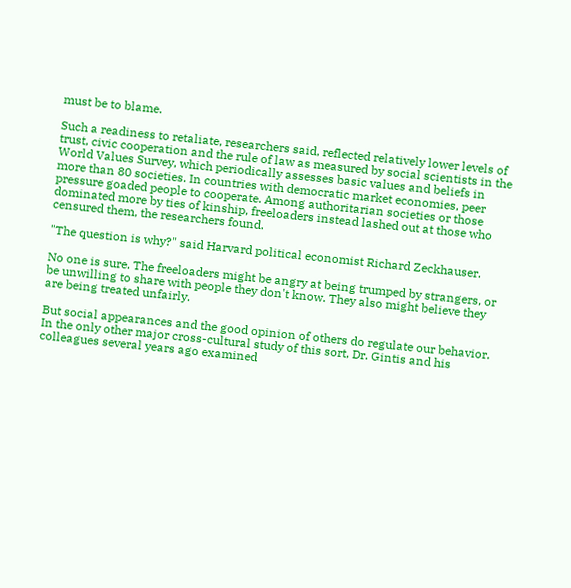must be to blame.

Such a readiness to retaliate, researchers said, reflected relatively lower levels of trust, civic cooperation and the rule of law as measured by social scientists in the World Values Survey, which periodically assesses basic values and beliefs in more than 80 societies. In countries with democratic market economies, peer pressure goaded people to cooperate. Among authoritarian societies or those dominated more by ties of kinship, freeloaders instead lashed out at those who censured them, the researchers found.

"The question is why?" said Harvard political economist Richard Zeckhauser.

No one is sure. The freeloaders might be angry at being trumped by strangers, or be unwilling to share with people they don't know. They also might believe they are being treated unfairly.

But social appearances and the good opinion of others do regulate our behavior. In the only other major cross-cultural study of this sort, Dr. Gintis and his colleagues several years ago examined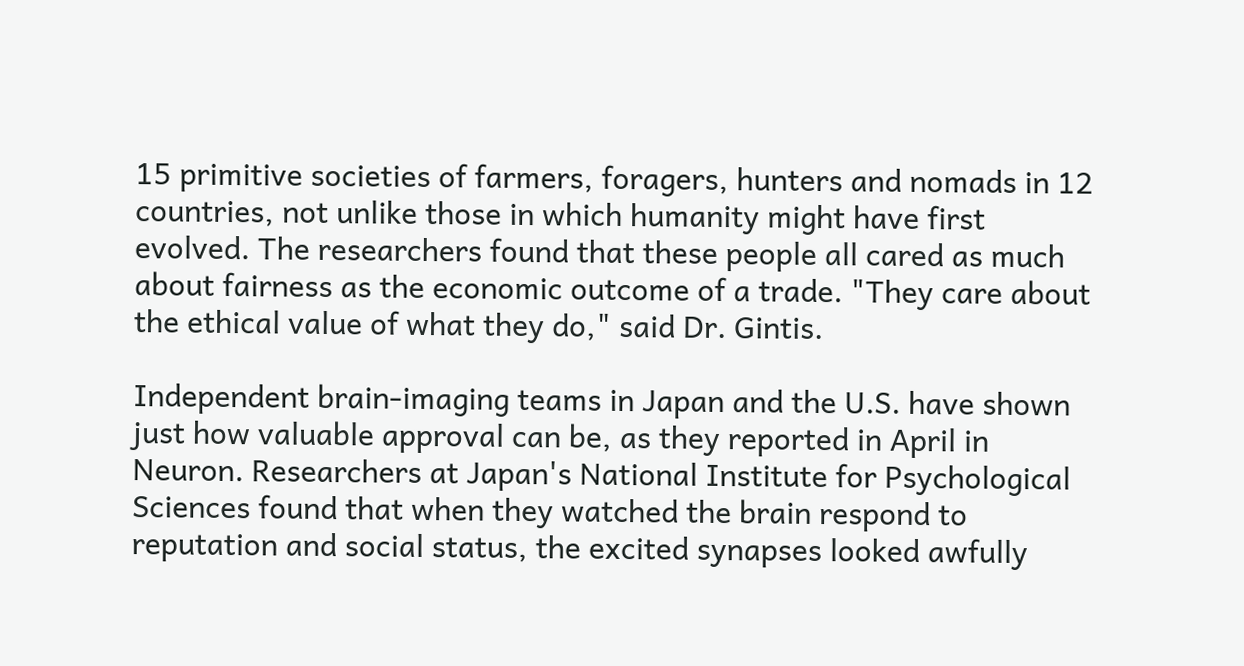15 primitive societies of farmers, foragers, hunters and nomads in 12 countries, not unlike those in which humanity might have first evolved. The researchers found that these people all cared as much about fairness as the economic outcome of a trade. "They care about the ethical value of what they do," said Dr. Gintis.

Independent brain-imaging teams in Japan and the U.S. have shown just how valuable approval can be, as they reported in April in Neuron. Researchers at Japan's National Institute for Psychological Sciences found that when they watched the brain respond to reputation and social status, the excited synapses looked awfully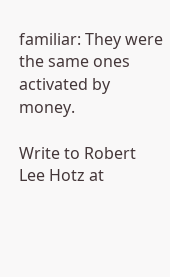familiar: They were the same ones activated by money.

Write to Robert Lee Hotz at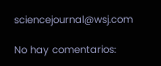sciencejournal@wsj.com

No hay comentarios: